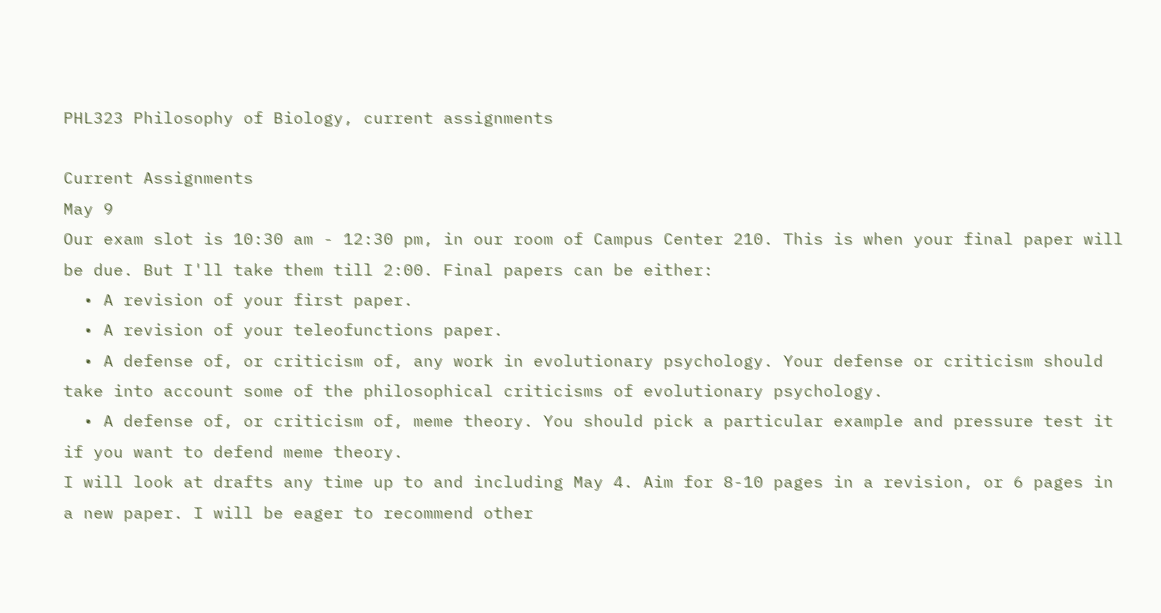PHL323 Philosophy of Biology, current assignments

Current Assignments
May 9
Our exam slot is 10:30 am - 12:30 pm, in our room of Campus Center 210. This is when your final paper will be due. But I'll take them till 2:00. Final papers can be either:
  • A revision of your first paper.
  • A revision of your teleofunctions paper.
  • A defense of, or criticism of, any work in evolutionary psychology. Your defense or criticism should take into account some of the philosophical criticisms of evolutionary psychology.
  • A defense of, or criticism of, meme theory. You should pick a particular example and pressure test it if you want to defend meme theory.
I will look at drafts any time up to and including May 4. Aim for 8-10 pages in a revision, or 6 pages in a new paper. I will be eager to recommend other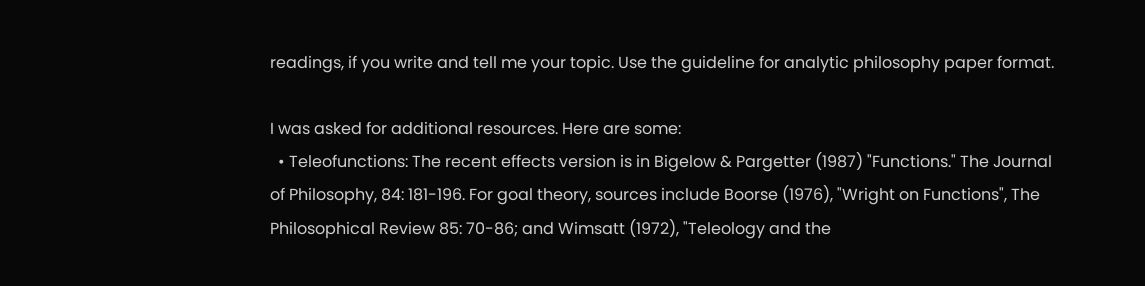readings, if you write and tell me your topic. Use the guideline for analytic philosophy paper format.

I was asked for additional resources. Here are some:
  • Teleofunctions: The recent effects version is in Bigelow & Pargetter (1987) "Functions." The Journal of Philosophy, 84: 181-196. For goal theory, sources include Boorse (1976), "Wright on Functions", The Philosophical Review 85: 70-86; and Wimsatt (1972), "Teleology and the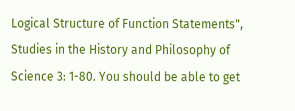Logical Structure of Function Statements", Studies in the History and Philosophy of Science 3: 1-80. You should be able to get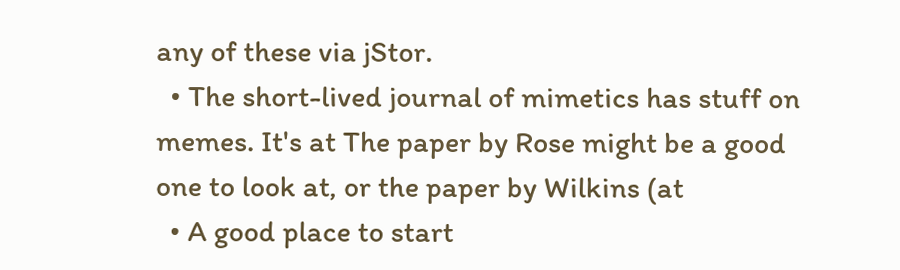any of these via jStor.
  • The short-lived journal of mimetics has stuff on memes. It's at The paper by Rose might be a good one to look at, or the paper by Wilkins (at
  • A good place to start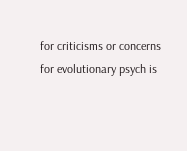for criticisms or concerns for evolutionary psych is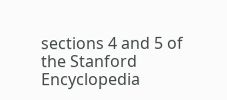sections 4 and 5 of the Stanford Encyclopedia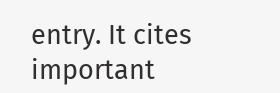entry. It cites important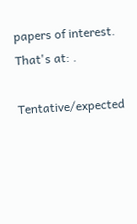papers of interest. That's at: .

Tentative/expected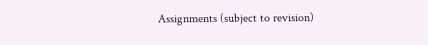Assignments (subject to revision)